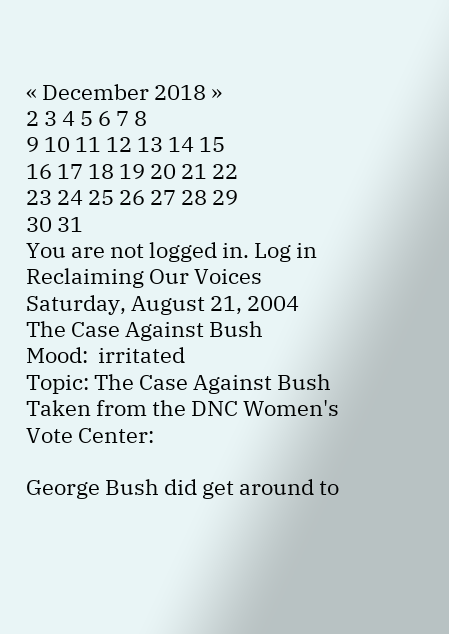« December 2018 »
2 3 4 5 6 7 8
9 10 11 12 13 14 15
16 17 18 19 20 21 22
23 24 25 26 27 28 29
30 31
You are not logged in. Log in
Reclaiming Our Voices
Saturday, August 21, 2004
The Case Against Bush
Mood:  irritated
Topic: The Case Against Bush
Taken from the DNC Women's Vote Center:

George Bush did get around to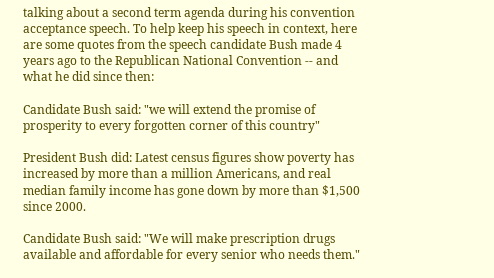talking about a second term agenda during his convention acceptance speech. To help keep his speech in context, here are some quotes from the speech candidate Bush made 4 years ago to the Republican National Convention -- and what he did since then:

Candidate Bush said: "we will extend the promise of prosperity to every forgotten corner of this country"

President Bush did: Latest census figures show poverty has increased by more than a million Americans, and real median family income has gone down by more than $1,500 since 2000.

Candidate Bush said: "We will make prescription drugs available and affordable for every senior who needs them."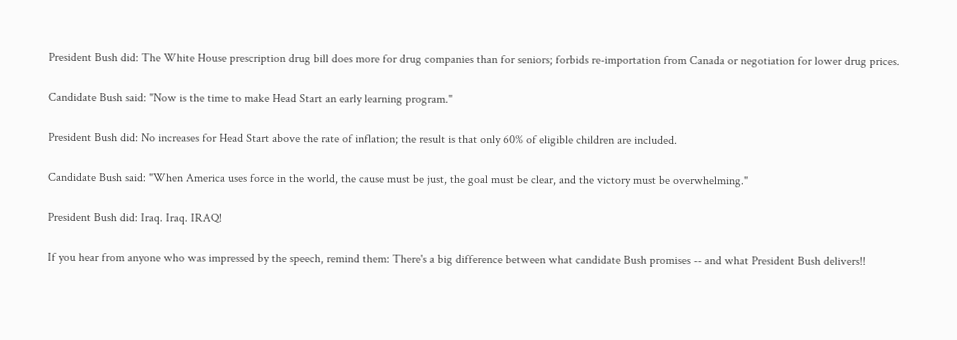President Bush did: The White House prescription drug bill does more for drug companies than for seniors; forbids re-importation from Canada or negotiation for lower drug prices.

Candidate Bush said: "Now is the time to make Head Start an early learning program."

President Bush did: No increases for Head Start above the rate of inflation; the result is that only 60% of eligible children are included.

Candidate Bush said: "When America uses force in the world, the cause must be just, the goal must be clear, and the victory must be overwhelming."

President Bush did: Iraq. Iraq. IRAQ!

If you hear from anyone who was impressed by the speech, remind them: There's a big difference between what candidate Bush promises -- and what President Bush delivers!!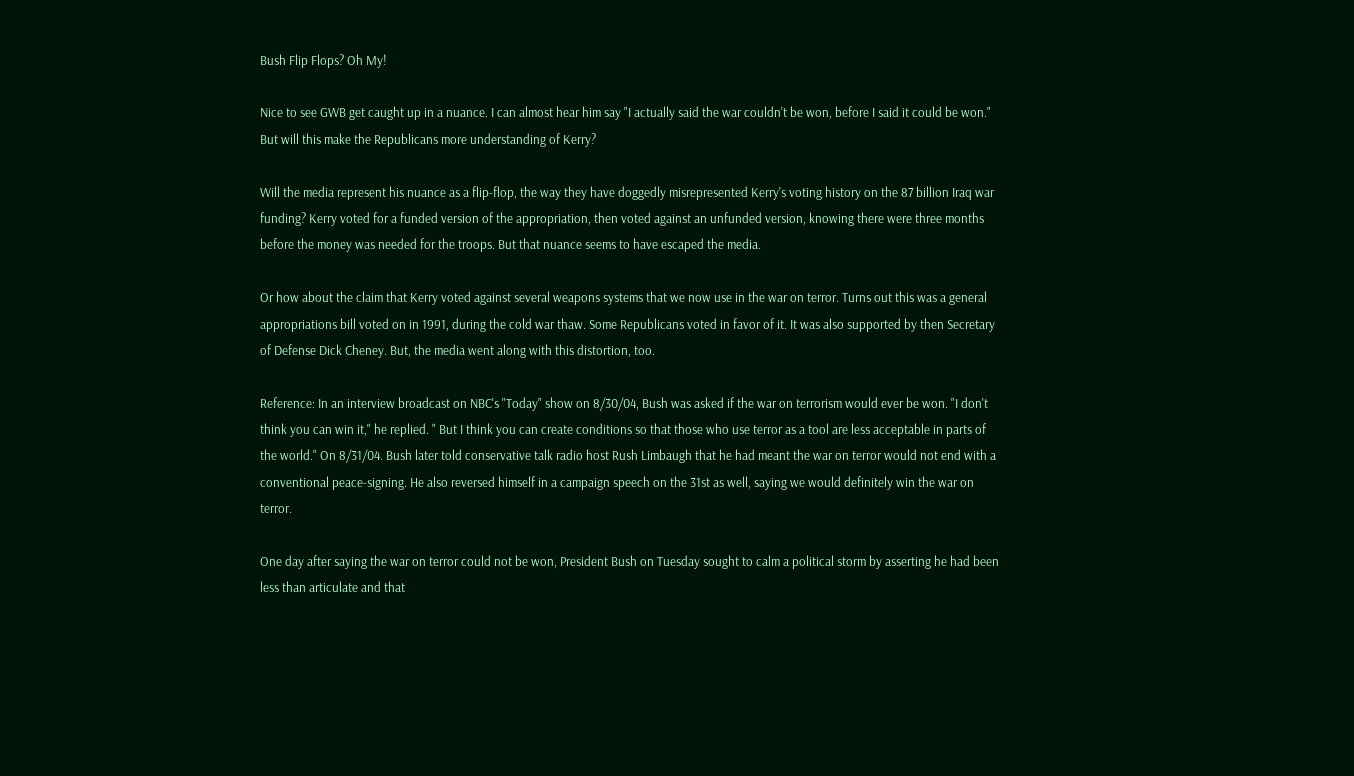Bush Flip Flops? Oh My!

Nice to see GWB get caught up in a nuance. I can almost hear him say "I actually said the war couldn't be won, before I said it could be won." But will this make the Republicans more understanding of Kerry?

Will the media represent his nuance as a flip-flop, the way they have doggedly misrepresented Kerry's voting history on the 87 billion Iraq war funding? Kerry voted for a funded version of the appropriation, then voted against an unfunded version, knowing there were three months before the money was needed for the troops. But that nuance seems to have escaped the media.

Or how about the claim that Kerry voted against several weapons systems that we now use in the war on terror. Turns out this was a general appropriations bill voted on in 1991, during the cold war thaw. Some Republicans voted in favor of it. It was also supported by then Secretary of Defense Dick Cheney. But, the media went along with this distortion, too.

Reference: In an interview broadcast on NBC's "Today" show on 8/30/04, Bush was asked if the war on terrorism would ever be won. "I don't think you can win it," he replied. " But I think you can create conditions so that those who use terror as a tool are less acceptable in parts of the world." On 8/31/04. Bush later told conservative talk radio host Rush Limbaugh that he had meant the war on terror would not end with a conventional peace-signing. He also reversed himself in a campaign speech on the 31st as well, saying we would definitely win the war on terror.

One day after saying the war on terror could not be won, President Bush on Tuesday sought to calm a political storm by asserting he had been less than articulate and that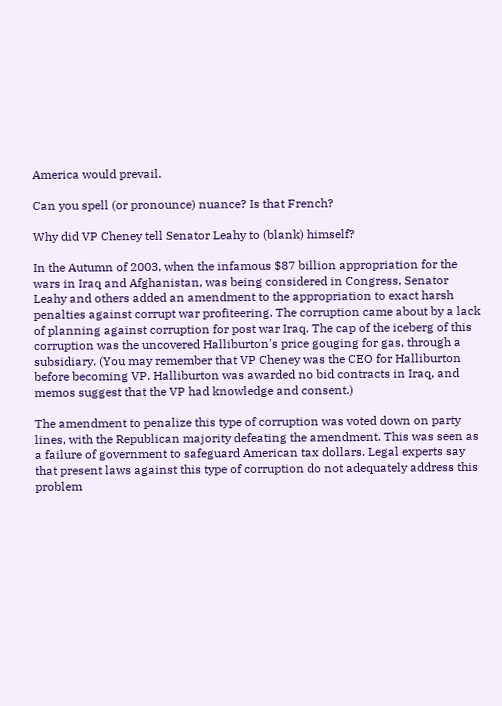America would prevail.

Can you spell (or pronounce) nuance? Is that French?

Why did VP Cheney tell Senator Leahy to (blank) himself?

In the Autumn of 2003, when the infamous $87 billion appropriation for the wars in Iraq and Afghanistan, was being considered in Congress, Senator Leahy and others added an amendment to the appropriation to exact harsh penalties against corrupt war profiteering. The corruption came about by a lack of planning against corruption for post war Iraq. The cap of the iceberg of this corruption was the uncovered Halliburton's price gouging for gas, through a subsidiary. (You may remember that VP Cheney was the CEO for Halliburton before becoming VP. Halliburton was awarded no bid contracts in Iraq, and memos suggest that the VP had knowledge and consent.)

The amendment to penalize this type of corruption was voted down on party lines, with the Republican majority defeating the amendment. This was seen as a failure of government to safeguard American tax dollars. Legal experts say that present laws against this type of corruption do not adequately address this problem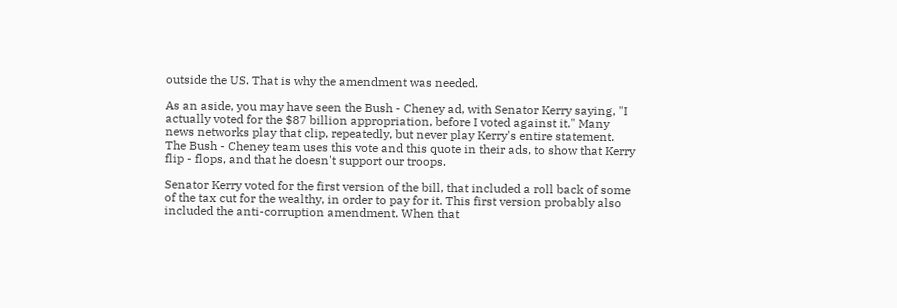outside the US. That is why the amendment was needed.

As an aside, you may have seen the Bush - Cheney ad, with Senator Kerry saying, "I actually voted for the $87 billion appropriation, before I voted against it." Many news networks play that clip, repeatedly, but never play Kerry's entire statement. The Bush - Cheney team uses this vote and this quote in their ads, to show that Kerry flip - flops, and that he doesn't support our troops.

Senator Kerry voted for the first version of the bill, that included a roll back of some of the tax cut for the wealthy, in order to pay for it. This first version probably also included the anti-corruption amendment. When that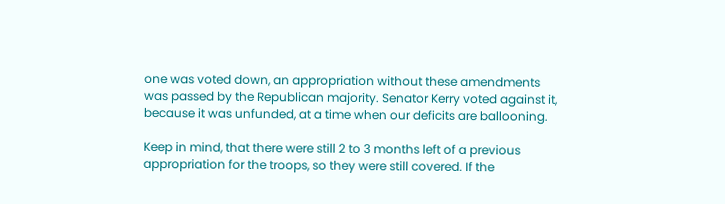one was voted down, an appropriation without these amendments was passed by the Republican majority. Senator Kerry voted against it, because it was unfunded, at a time when our deficits are ballooning.

Keep in mind, that there were still 2 to 3 months left of a previous appropriation for the troops, so they were still covered. If the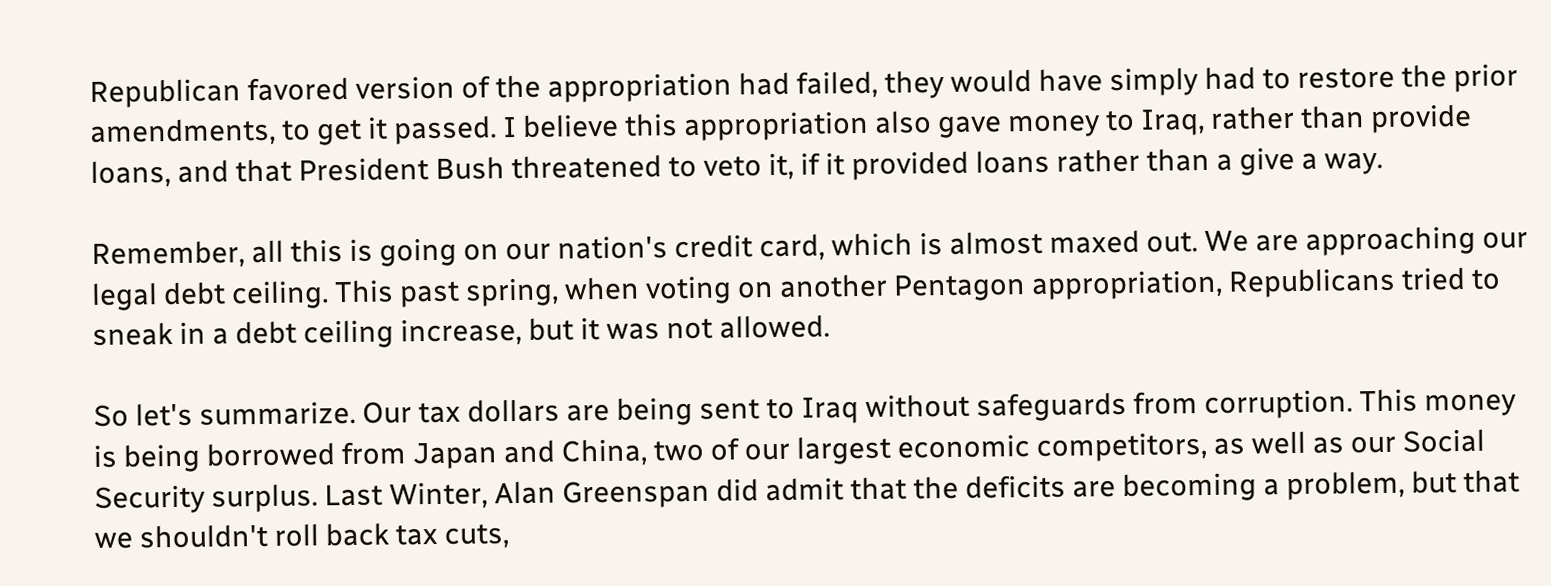Republican favored version of the appropriation had failed, they would have simply had to restore the prior amendments, to get it passed. I believe this appropriation also gave money to Iraq, rather than provide loans, and that President Bush threatened to veto it, if it provided loans rather than a give a way.

Remember, all this is going on our nation's credit card, which is almost maxed out. We are approaching our legal debt ceiling. This past spring, when voting on another Pentagon appropriation, Republicans tried to sneak in a debt ceiling increase, but it was not allowed.

So let's summarize. Our tax dollars are being sent to Iraq without safeguards from corruption. This money is being borrowed from Japan and China, two of our largest economic competitors, as well as our Social Security surplus. Last Winter, Alan Greenspan did admit that the deficits are becoming a problem, but that we shouldn't roll back tax cuts,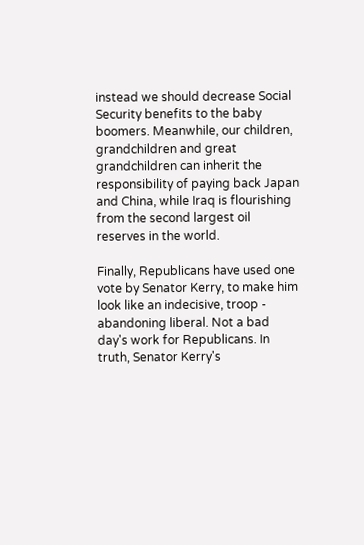instead we should decrease Social Security benefits to the baby boomers. Meanwhile, our children, grandchildren and great grandchildren can inherit the responsibility of paying back Japan and China, while Iraq is flourishing from the second largest oil reserves in the world.

Finally, Republicans have used one vote by Senator Kerry, to make him look like an indecisive, troop - abandoning liberal. Not a bad day's work for Republicans. In truth, Senator Kerry's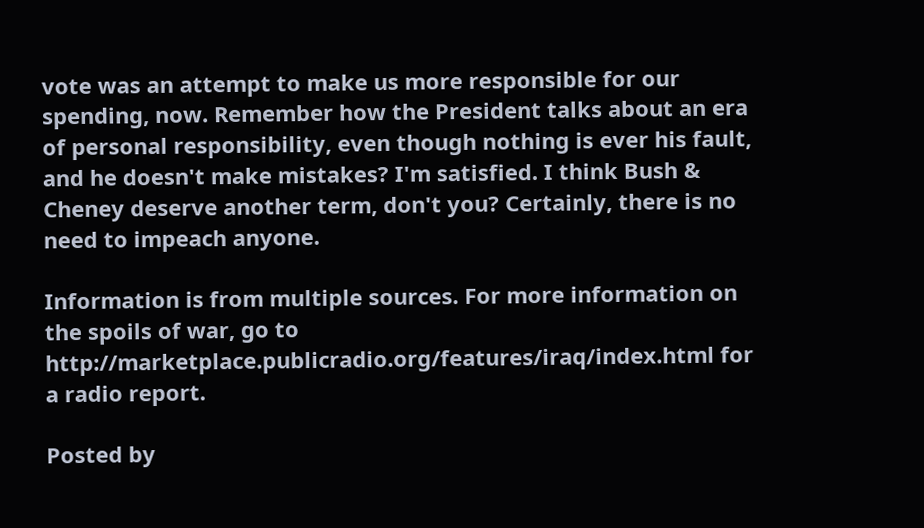vote was an attempt to make us more responsible for our spending, now. Remember how the President talks about an era of personal responsibility, even though nothing is ever his fault, and he doesn't make mistakes? I'm satisfied. I think Bush & Cheney deserve another term, don't you? Certainly, there is no need to impeach anyone.

Information is from multiple sources. For more information on the spoils of war, go to http://marketplace.publicradio.org/features/iraq/index.html for a radio report.

Posted by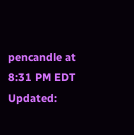pencandle at 8:31 PM EDT
Updated: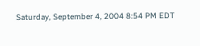Saturday, September 4, 2004 8:54 PM EDT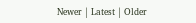Newer | Latest | Older